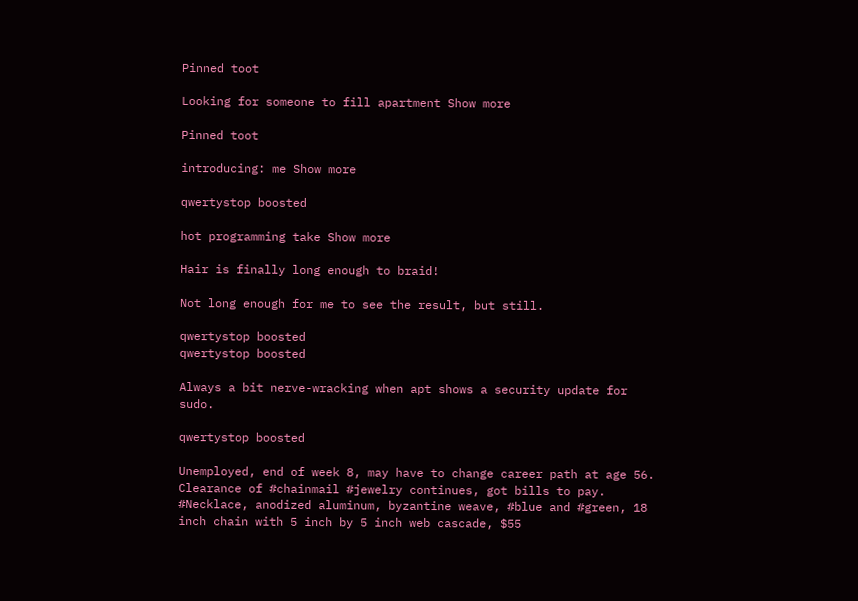Pinned toot

Looking for someone to fill apartment Show more

Pinned toot

introducing: me Show more

qwertystop boosted

hot programming take Show more

Hair is finally long enough to braid!

Not long enough for me to see the result, but still.

qwertystop boosted
qwertystop boosted

Always a bit nerve-wracking when apt shows a security update for sudo.

qwertystop boosted

Unemployed, end of week 8, may have to change career path at age 56. Clearance of #chainmail #jewelry continues, got bills to pay. #Necklace, anodized aluminum, byzantine weave, #blue and #green, 18 inch chain with 5 inch by 5 inch web cascade, $55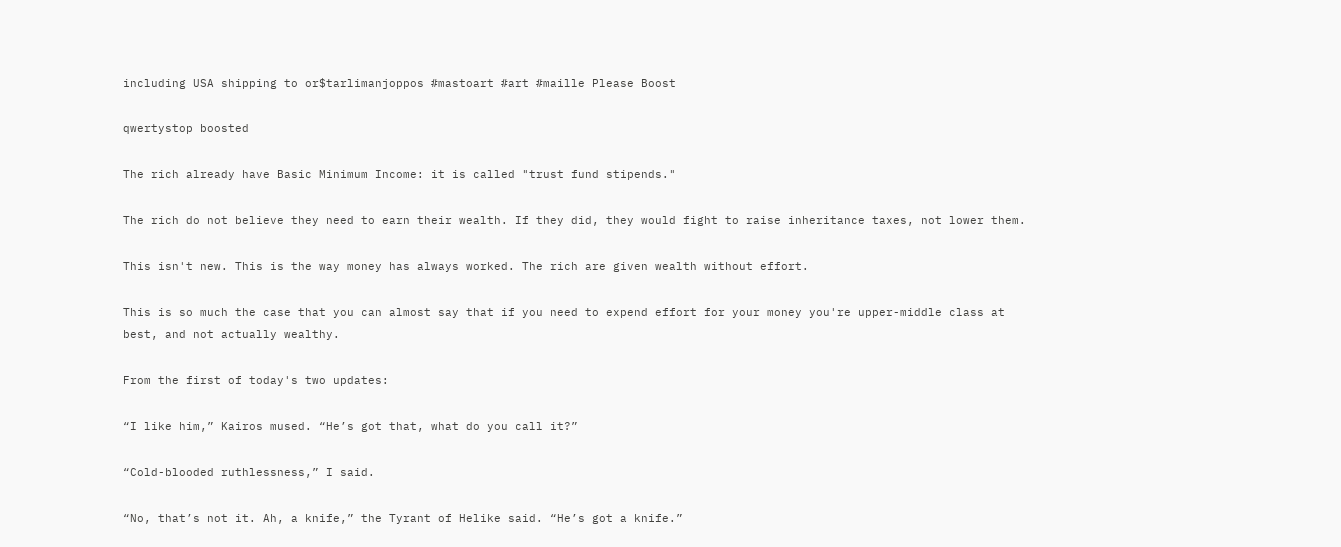including USA shipping to or$tarlimanjoppos #mastoart #art #maille Please Boost

qwertystop boosted

The rich already have Basic Minimum Income: it is called "trust fund stipends."

The rich do not believe they need to earn their wealth. If they did, they would fight to raise inheritance taxes, not lower them.

This isn't new. This is the way money has always worked. The rich are given wealth without effort.

This is so much the case that you can almost say that if you need to expend effort for your money you're upper-middle class at best, and not actually wealthy.

From the first of today's two updates:

“I like him,” Kairos mused. “He’s got that, what do you call it?”

“Cold-blooded ruthlessness,” I said.

“No, that’s not it. Ah, a knife,” the Tyrant of Helike said. “He’s got a knife.”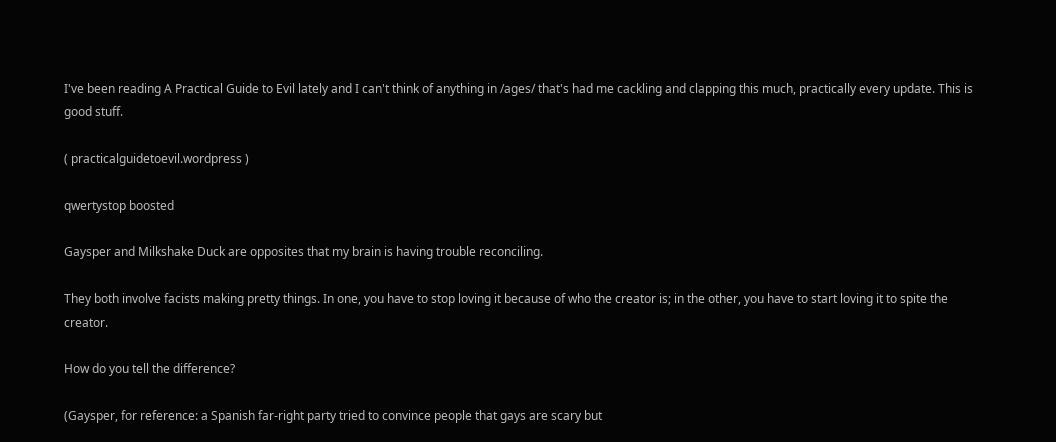I've been reading A Practical Guide to Evil lately and I can't think of anything in /ages/ that's had me cackling and clapping this much, practically every update. This is good stuff.

( practicalguidetoevil.wordpress )

qwertystop boosted

Gaysper and Milkshake Duck are opposites that my brain is having trouble reconciling.

They both involve facists making pretty things. In one, you have to stop loving it because of who the creator is; in the other, you have to start loving it to spite the creator.

How do you tell the difference?

(Gaysper, for reference: a Spanish far-right party tried to convince people that gays are scary but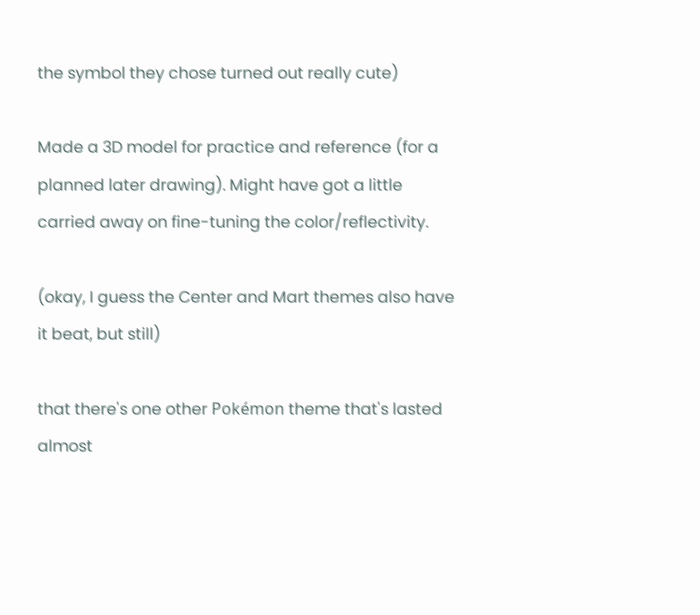the symbol they chose turned out really cute)

Made a 3D model for practice and reference (for a planned later drawing). Might have got a little carried away on fine-tuning the color/reflectivity.

(okay, I guess the Center and Mart themes also have it beat, but still)

that there's one other Pokémon theme that's lasted almost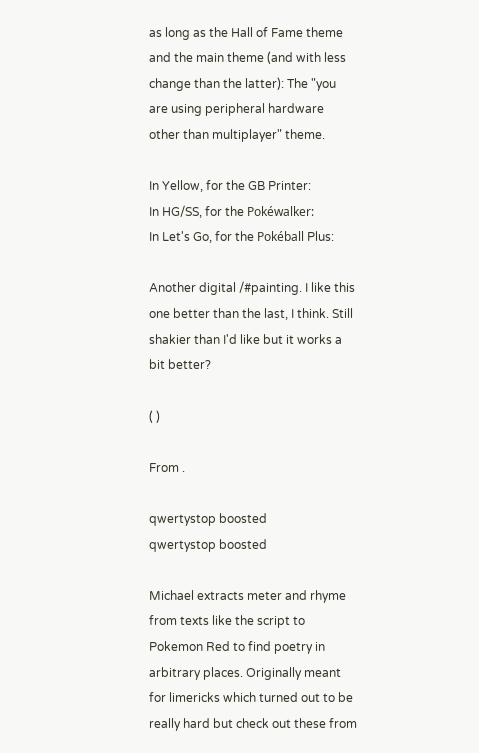as long as the Hall of Fame theme and the main theme (and with less change than the latter): The "you are using peripheral hardware other than multiplayer" theme.

In Yellow, for the GB Printer:
In HG/SS, for the Pokéwalker:
In Let's Go, for the Pokéball Plus:

Another digital /#painting. I like this one better than the last, I think. Still shakier than I'd like but it works a bit better?

( )

From .

qwertystop boosted
qwertystop boosted

Michael extracts meter and rhyme from texts like the script to Pokemon Red to find poetry in arbitrary places. Originally meant for limericks which turned out to be really hard but check out these from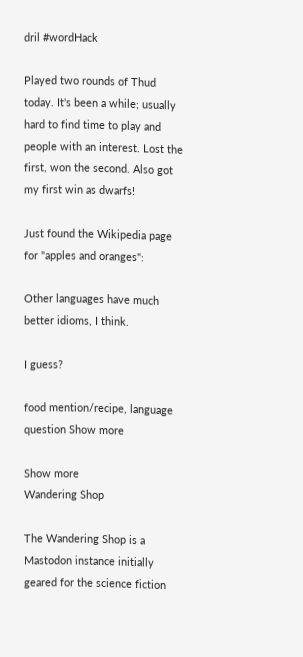dril #wordHack

Played two rounds of Thud today. It's been a while; usually hard to find time to play and people with an interest. Lost the first, won the second. Also got my first win as dwarfs!

Just found the Wikipedia page for "apples and oranges":

Other languages have much better idioms, I think.

I guess?

food mention/recipe, language question Show more

Show more
Wandering Shop

The Wandering Shop is a Mastodon instance initially geared for the science fiction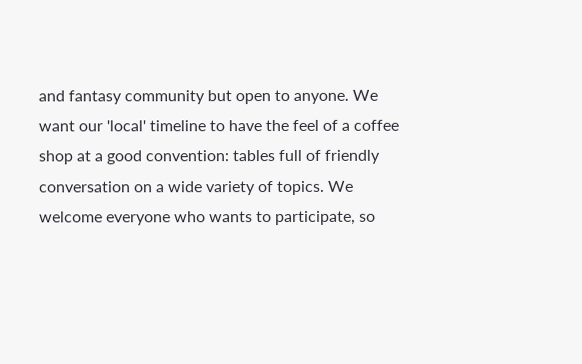and fantasy community but open to anyone. We want our 'local' timeline to have the feel of a coffee shop at a good convention: tables full of friendly conversation on a wide variety of topics. We welcome everyone who wants to participate, so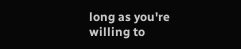long as you're willing to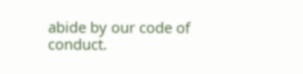abide by our code of conduct.